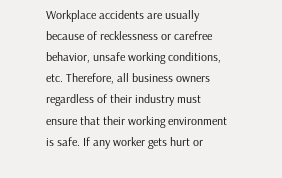Workplace accidents are usually because of recklessness or carefree behavior, unsafe working conditions, etc. Therefore, all business owners regardless of their industry must ensure that their working environment is safe. If any worker gets hurt or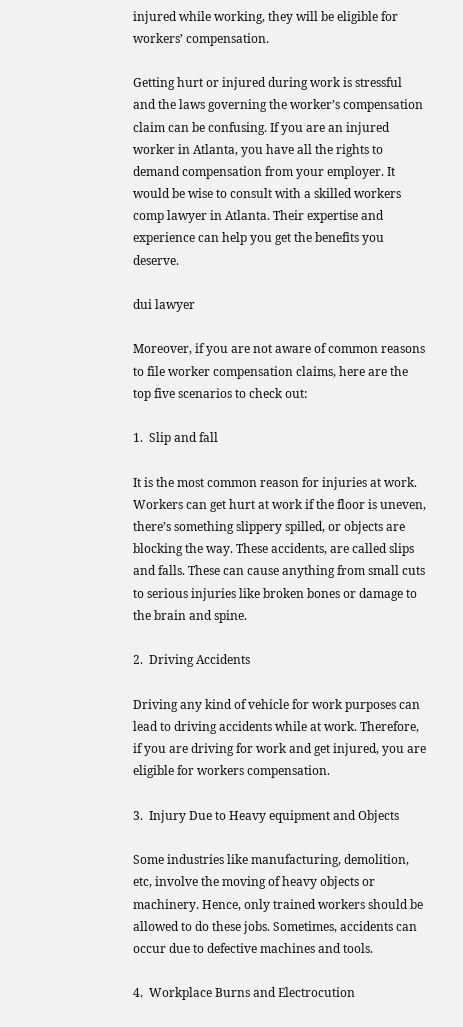injured while working, they will be eligible for workers’ compensation.

Getting hurt or injured during work is stressful and the laws governing the worker’s compensation claim can be confusing. If you are an injured worker in Atlanta, you have all the rights to demand compensation from your employer. It would be wise to consult with a skilled workers comp lawyer in Atlanta. Their expertise and experience can help you get the benefits you deserve.

dui lawyer

Moreover, if you are not aware of common reasons to file worker compensation claims, here are the top five scenarios to check out:

1.  Slip and fall

It is the most common reason for injuries at work. Workers can get hurt at work if the floor is uneven, there’s something slippery spilled, or objects are blocking the way. These accidents, are called slips and falls. These can cause anything from small cuts to serious injuries like broken bones or damage to the brain and spine.

2.  Driving Accidents

Driving any kind of vehicle for work purposes can lead to driving accidents while at work. Therefore, if you are driving for work and get injured, you are eligible for workers compensation.

3.  Injury Due to Heavy equipment and Objects

Some industries like manufacturing, demolition, etc, involve the moving of heavy objects or machinery. Hence, only trained workers should be allowed to do these jobs. Sometimes, accidents can occur due to defective machines and tools.

4.  Workplace Burns and Electrocution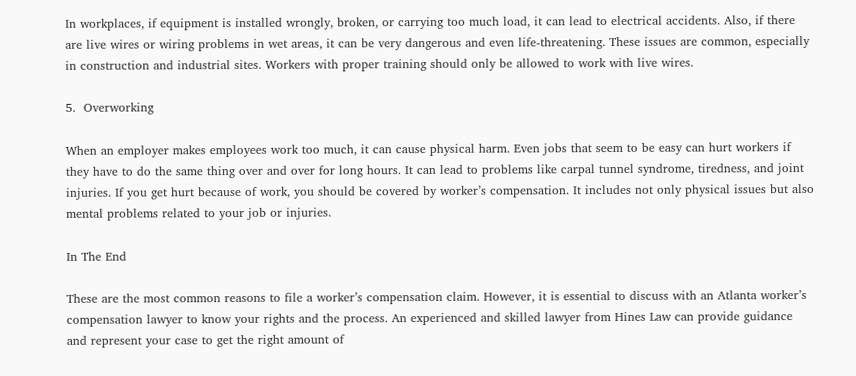In workplaces, if equipment is installed wrongly, broken, or carrying too much load, it can lead to electrical accidents. Also, if there are live wires or wiring problems in wet areas, it can be very dangerous and even life-threatening. These issues are common, especially in construction and industrial sites. Workers with proper training should only be allowed to work with live wires.

5.  Overworking

When an employer makes employees work too much, it can cause physical harm. Even jobs that seem to be easy can hurt workers if they have to do the same thing over and over for long hours. It can lead to problems like carpal tunnel syndrome, tiredness, and joint injuries. If you get hurt because of work, you should be covered by worker’s compensation. It includes not only physical issues but also mental problems related to your job or injuries.

In The End

These are the most common reasons to file a worker’s compensation claim. However, it is essential to discuss with an Atlanta worker’s compensation lawyer to know your rights and the process. An experienced and skilled lawyer from Hines Law can provide guidance and represent your case to get the right amount of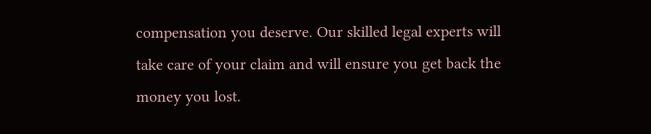compensation you deserve. Our skilled legal experts will take care of your claim and will ensure you get back the money you lost.